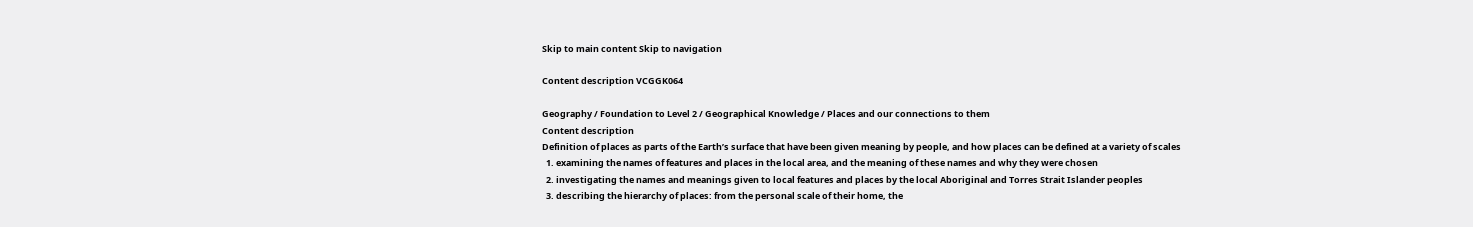Skip to main content Skip to navigation

Content description VCGGK064

Geography / Foundation to Level 2 / Geographical Knowledge / Places and our connections to them
Content description
Definition of places as parts of the Earth’s surface that have been given meaning by people, and how places can be defined at a variety of scales
  1. examining the names of features and places in the local area, and the meaning of these names and why they were chosen
  2. investigating the names and meanings given to local features and places by the local Aboriginal and Torres Strait Islander peoples
  3. describing the hierarchy of places: from the personal scale of their home, the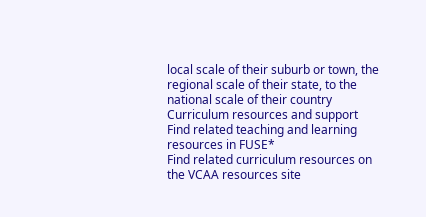local scale of their suburb or town, the regional scale of their state, to the national scale of their country
Curriculum resources and support
Find related teaching and learning resources in FUSE*
Find related curriculum resources on the VCAA resources site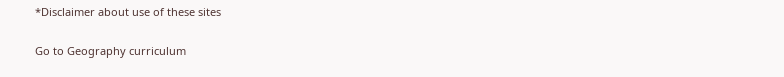*Disclaimer about use of these sites

Go to Geography curriculum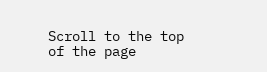Scroll to the top of the page